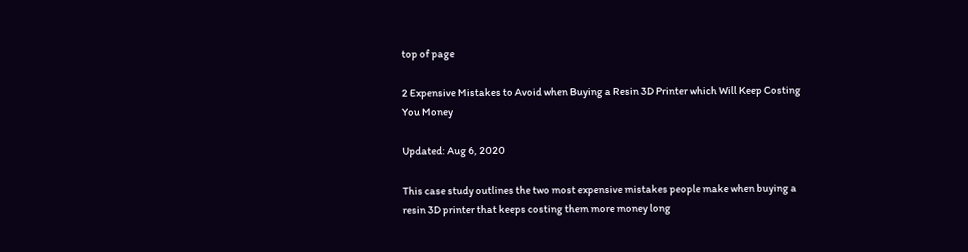top of page

2 Expensive Mistakes to Avoid when Buying a Resin 3D Printer which Will Keep Costing You Money

Updated: Aug 6, 2020

This case study outlines the two most expensive mistakes people make when buying a resin 3D printer that keeps costing them more money long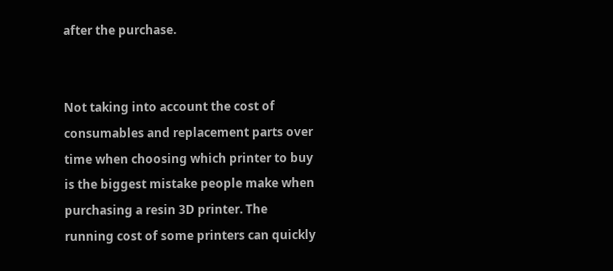after the purchase.


Not taking into account the cost of consumables and replacement parts over time when choosing which printer to buy is the biggest mistake people make when purchasing a resin 3D printer. The running cost of some printers can quickly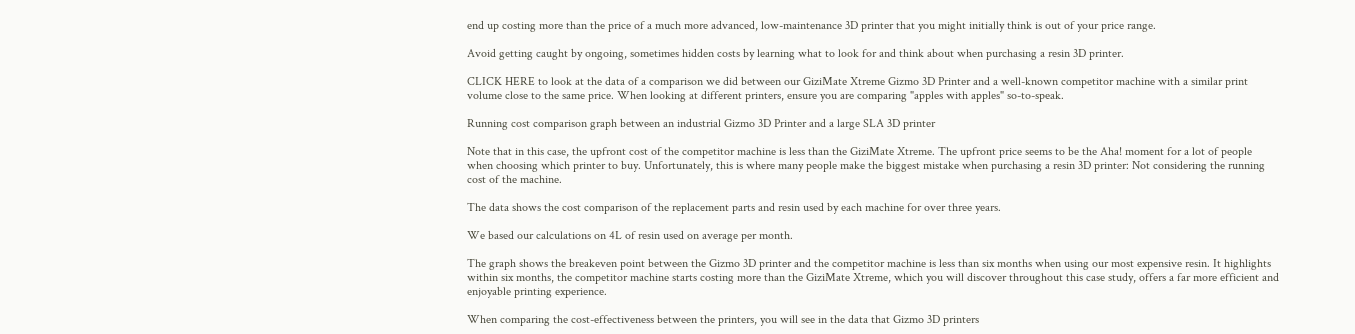end up costing more than the price of a much more advanced, low-maintenance 3D printer that you might initially think is out of your price range.

Avoid getting caught by ongoing, sometimes hidden costs by learning what to look for and think about when purchasing a resin 3D printer.

CLICK HERE to look at the data of a comparison we did between our GiziMate Xtreme Gizmo 3D Printer and a well-known competitor machine with a similar print volume close to the same price. When looking at different printers, ensure you are comparing "apples with apples" so-to-speak.

Running cost comparison graph between an industrial Gizmo 3D Printer and a large SLA 3D printer

Note that in this case, the upfront cost of the competitor machine is less than the GiziMate Xtreme. The upfront price seems to be the Aha! moment for a lot of people when choosing which printer to buy. Unfortunately, this is where many people make the biggest mistake when purchasing a resin 3D printer: Not considering the running cost of the machine.

The data shows the cost comparison of the replacement parts and resin used by each machine for over three years.

We based our calculations on 4L of resin used on average per month.

The graph shows the breakeven point between the Gizmo 3D printer and the competitor machine is less than six months when using our most expensive resin. It highlights within six months, the competitor machine starts costing more than the GiziMate Xtreme, which you will discover throughout this case study, offers a far more efficient and enjoyable printing experience.

When comparing the cost-effectiveness between the printers, you will see in the data that Gizmo 3D printers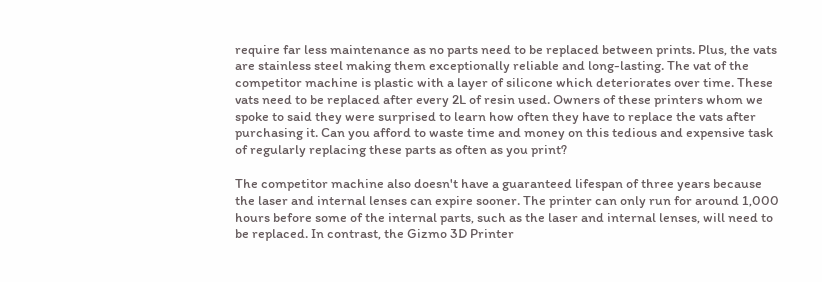require far less maintenance as no parts need to be replaced between prints. Plus, the vats are stainless steel making them exceptionally reliable and long-lasting. The vat of the competitor machine is plastic with a layer of silicone which deteriorates over time. These vats need to be replaced after every 2L of resin used. Owners of these printers whom we spoke to said they were surprised to learn how often they have to replace the vats after purchasing it. Can you afford to waste time and money on this tedious and expensive task of regularly replacing these parts as often as you print?

The competitor machine also doesn't have a guaranteed lifespan of three years because the laser and internal lenses can expire sooner. The printer can only run for around 1,000 hours before some of the internal parts, such as the laser and internal lenses, will need to be replaced. In contrast, the Gizmo 3D Printer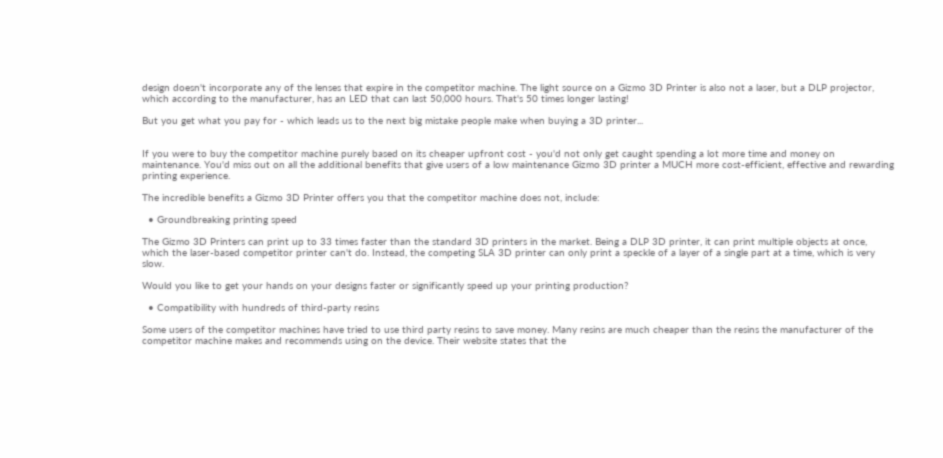design doesn't incorporate any of the lenses that expire in the competitor machine. The light source on a Gizmo 3D Printer is also not a laser, but a DLP projector, which according to the manufacturer, has an LED that can last 50,000 hours. That's 50 times longer lasting!

But you get what you pay for - which leads us to the next big mistake people make when buying a 3D printer...


If you were to buy the competitor machine purely based on its cheaper upfront cost - you'd not only get caught spending a lot more time and money on maintenance. You'd miss out on all the additional benefits that give users of a low maintenance Gizmo 3D printer a MUCH more cost-efficient, effective and rewarding printing experience.

The incredible benefits a Gizmo 3D Printer offers you that the competitor machine does not, include:

  • Groundbreaking printing speed

The Gizmo 3D Printers can print up to 33 times faster than the standard 3D printers in the market. Being a DLP 3D printer, it can print multiple objects at once, which the laser-based competitor printer can't do. Instead, the competing SLA 3D printer can only print a speckle of a layer of a single part at a time, which is very slow.

Would you like to get your hands on your designs faster or significantly speed up your printing production?

  • Compatibility with hundreds of third-party resins

Some users of the competitor machines have tried to use third party resins to save money. Many resins are much cheaper than the resins the manufacturer of the competitor machine makes and recommends using on the device. Their website states that the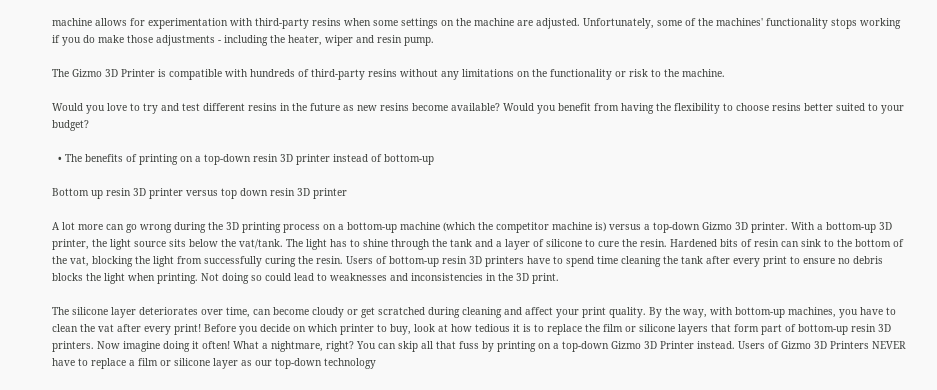machine allows for experimentation with third-party resins when some settings on the machine are adjusted. Unfortunately, some of the machines' functionality stops working if you do make those adjustments - including the heater, wiper and resin pump.

The Gizmo 3D Printer is compatible with hundreds of third-party resins without any limitations on the functionality or risk to the machine.

Would you love to try and test different resins in the future as new resins become available? Would you benefit from having the flexibility to choose resins better suited to your budget?

  • The benefits of printing on a top-down resin 3D printer instead of bottom-up

Bottom up resin 3D printer versus top down resin 3D printer

A lot more can go wrong during the 3D printing process on a bottom-up machine (which the competitor machine is) versus a top-down Gizmo 3D printer. With a bottom-up 3D printer, the light source sits below the vat/tank. The light has to shine through the tank and a layer of silicone to cure the resin. Hardened bits of resin can sink to the bottom of the vat, blocking the light from successfully curing the resin. Users of bottom-up resin 3D printers have to spend time cleaning the tank after every print to ensure no debris blocks the light when printing. Not doing so could lead to weaknesses and inconsistencies in the 3D print.

The silicone layer deteriorates over time, can become cloudy or get scratched during cleaning and affect your print quality. By the way, with bottom-up machines, you have to clean the vat after every print! Before you decide on which printer to buy, look at how tedious it is to replace the film or silicone layers that form part of bottom-up resin 3D printers. Now imagine doing it often! What a nightmare, right? You can skip all that fuss by printing on a top-down Gizmo 3D Printer instead. Users of Gizmo 3D Printers NEVER have to replace a film or silicone layer as our top-down technology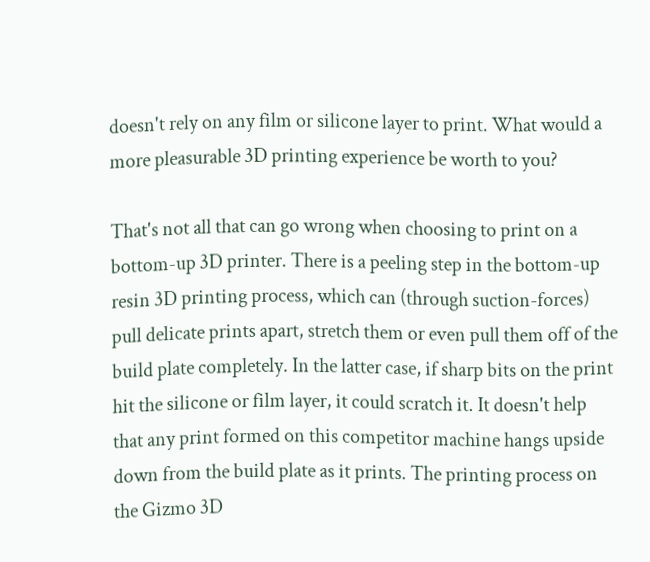doesn't rely on any film or silicone layer to print. What would a more pleasurable 3D printing experience be worth to you?

That's not all that can go wrong when choosing to print on a bottom-up 3D printer. There is a peeling step in the bottom-up resin 3D printing process, which can (through suction-forces) pull delicate prints apart, stretch them or even pull them off of the build plate completely. In the latter case, if sharp bits on the print hit the silicone or film layer, it could scratch it. It doesn't help that any print formed on this competitor machine hangs upside down from the build plate as it prints. The printing process on the Gizmo 3D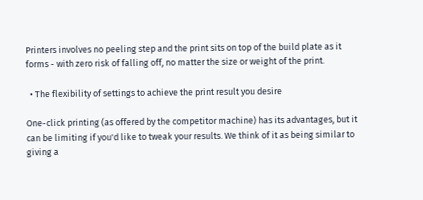Printers involves no peeling step and the print sits on top of the build plate as it forms - with zero risk of falling off, no matter the size or weight of the print.

  • The flexibility of settings to achieve the print result you desire

One-click printing (as offered by the competitor machine) has its advantages, but it can be limiting if you'd like to tweak your results. We think of it as being similar to giving a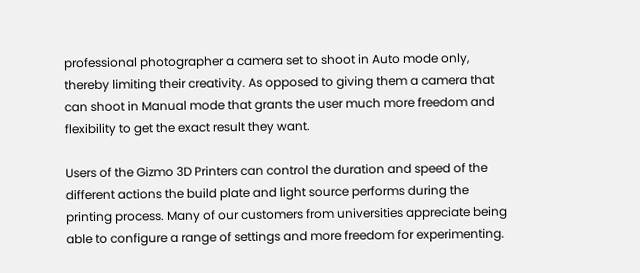professional photographer a camera set to shoot in Auto mode only, thereby limiting their creativity. As opposed to giving them a camera that can shoot in Manual mode that grants the user much more freedom and flexibility to get the exact result they want.

Users of the Gizmo 3D Printers can control the duration and speed of the different actions the build plate and light source performs during the printing process. Many of our customers from universities appreciate being able to configure a range of settings and more freedom for experimenting.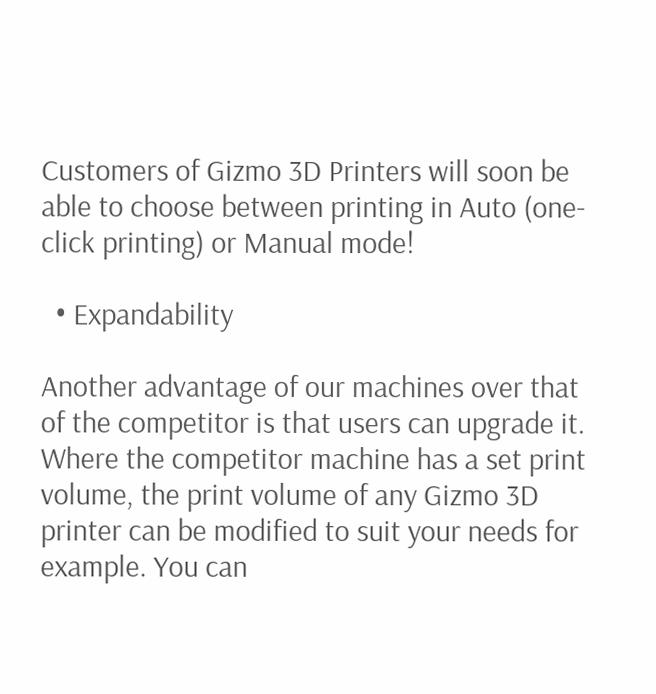Customers of Gizmo 3D Printers will soon be able to choose between printing in Auto (one-click printing) or Manual mode!

  • Expandability

Another advantage of our machines over that of the competitor is that users can upgrade it. Where the competitor machine has a set print volume, the print volume of any Gizmo 3D printer can be modified to suit your needs for example. You can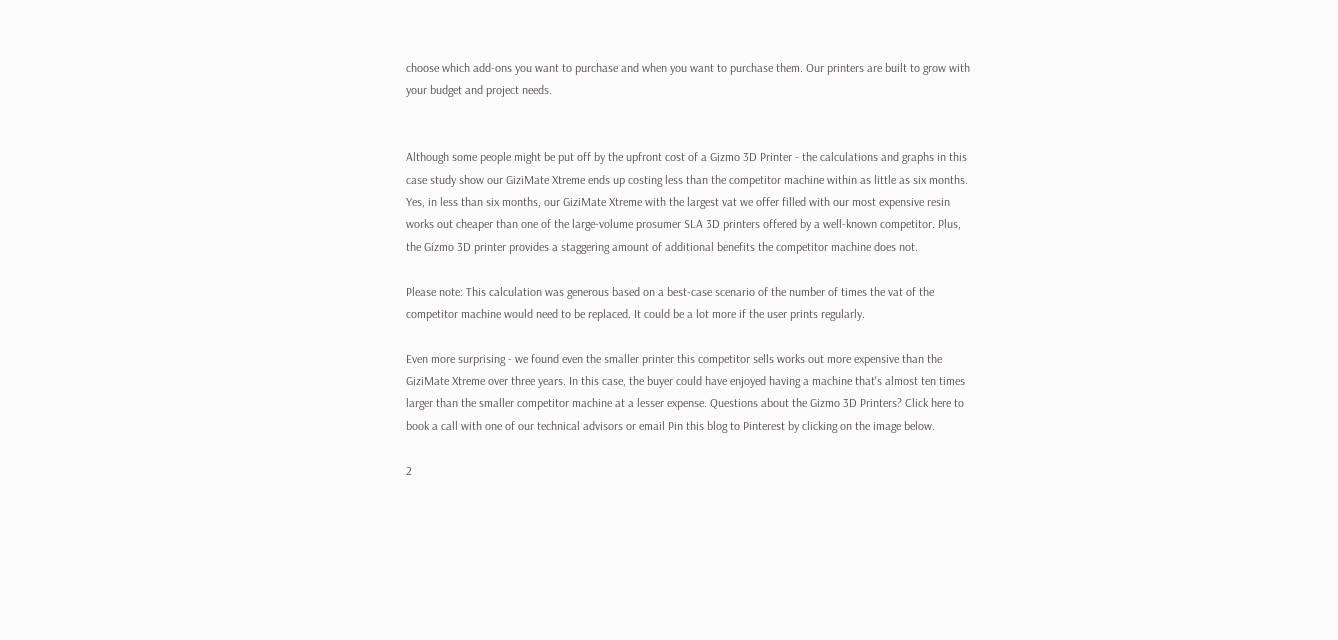choose which add-ons you want to purchase and when you want to purchase them. Our printers are built to grow with your budget and project needs.


Although some people might be put off by the upfront cost of a Gizmo 3D Printer - the calculations and graphs in this case study show our GiziMate Xtreme ends up costing less than the competitor machine within as little as six months. Yes, in less than six months, our GiziMate Xtreme with the largest vat we offer filled with our most expensive resin works out cheaper than one of the large-volume prosumer SLA 3D printers offered by a well-known competitor. Plus, the Gizmo 3D printer provides a staggering amount of additional benefits the competitor machine does not.

Please note: This calculation was generous based on a best-case scenario of the number of times the vat of the competitor machine would need to be replaced. It could be a lot more if the user prints regularly.

Even more surprising - we found even the smaller printer this competitor sells works out more expensive than the GiziMate Xtreme over three years. In this case, the buyer could have enjoyed having a machine that's almost ten times larger than the smaller competitor machine at a lesser expense. Questions about the Gizmo 3D Printers? Click here to book a call with one of our technical advisors or email Pin this blog to Pinterest by clicking on the image below.

2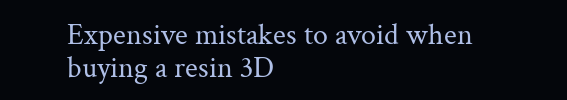Expensive mistakes to avoid when buying a resin 3D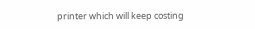printer which will keep costing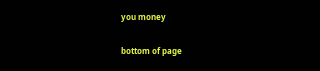you money

bottom of page